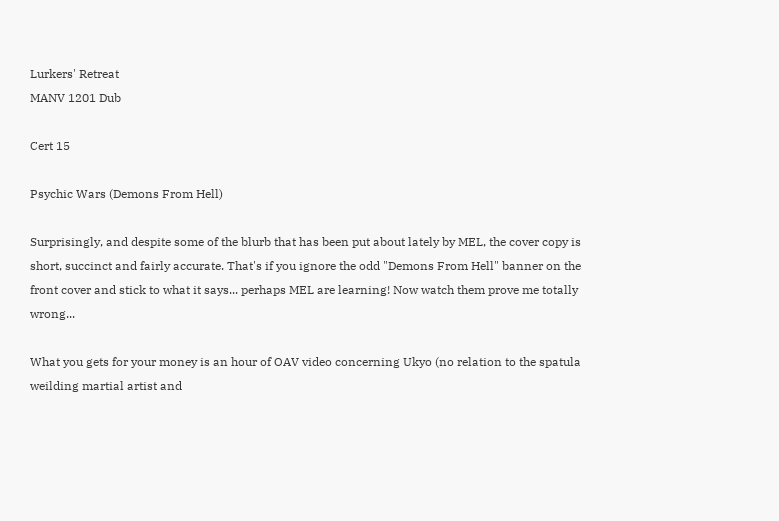Lurkers' Retreat
MANV 1201 Dub

Cert 15

Psychic Wars (Demons From Hell)

Surprisingly, and despite some of the blurb that has been put about lately by MEL, the cover copy is short, succinct and fairly accurate. That's if you ignore the odd "Demons From Hell" banner on the front cover and stick to what it says... perhaps MEL are learning! Now watch them prove me totally wrong...

What you gets for your money is an hour of OAV video concerning Ukyo (no relation to the spatula weilding martial artist and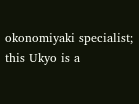okonomiyaki specialist; this Ukyo is a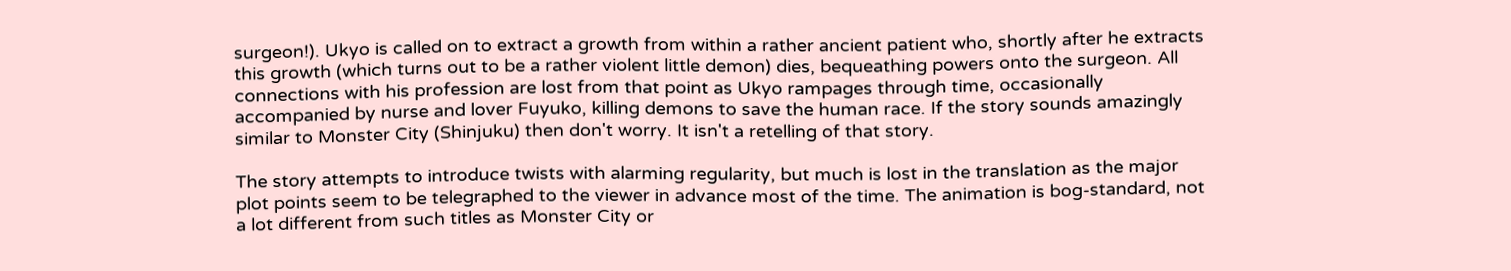surgeon!). Ukyo is called on to extract a growth from within a rather ancient patient who, shortly after he extracts this growth (which turns out to be a rather violent little demon) dies, bequeathing powers onto the surgeon. All connections with his profession are lost from that point as Ukyo rampages through time, occasionally accompanied by nurse and lover Fuyuko, killing demons to save the human race. If the story sounds amazingly similar to Monster City (Shinjuku) then don't worry. It isn't a retelling of that story.

The story attempts to introduce twists with alarming regularity, but much is lost in the translation as the major plot points seem to be telegraphed to the viewer in advance most of the time. The animation is bog-standard, not a lot different from such titles as Monster City or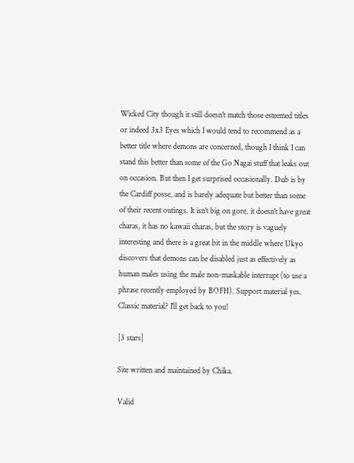Wicked City though it still doesn't match those esteemed titles or indeed 3x3 Eyes which I would tend to recommend as a better title where demons are concerned, though I think I can stand this better than some of the Go Nagai stuff that leaks out on occasion. But then I get surprised occasionally. Dub is by the Cardiff posse, and is barely adequate but better than some of their recent outings. It isn't big on gore, it doesn't have great charas, it has no kawaii charas, but the story is vaguely interesting and there is a great bit in the middle where Ukyo discovers that demons can be disabled just as effectively as human males using the male non-maskable interrupt (to use a phrase recently employed by BOFH). Support material yes. Classic material? I'll get back to you!

[3 stars]

Site written and maintained by Chika.

Valid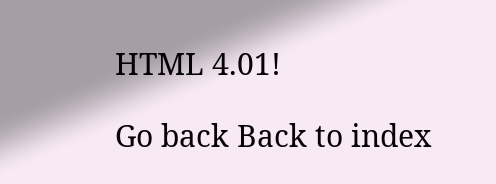HTML 4.01!

Go back Back to index